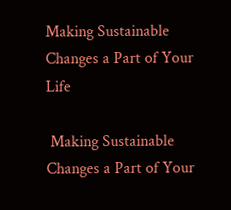Making Sustainable Changes a Part of Your Life

 Making Sustainable Changes a Part of Your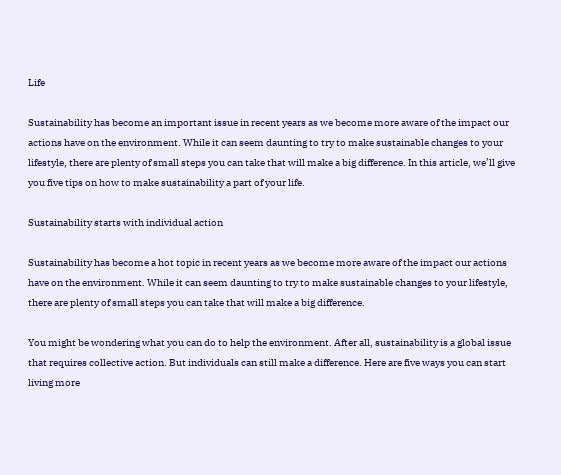Life

Sustainability has become an important issue in recent years as we become more aware of the impact our actions have on the environment. While it can seem daunting to try to make sustainable changes to your lifestyle, there are plenty of small steps you can take that will make a big difference. In this article, we’ll give you five tips on how to make sustainability a part of your life.

Sustainability starts with individual action

Sustainability has become a hot topic in recent years as we become more aware of the impact our actions have on the environment. While it can seem daunting to try to make sustainable changes to your lifestyle, there are plenty of small steps you can take that will make a big difference.

You might be wondering what you can do to help the environment. After all, sustainability is a global issue that requires collective action. But individuals can still make a difference. Here are five ways you can start living more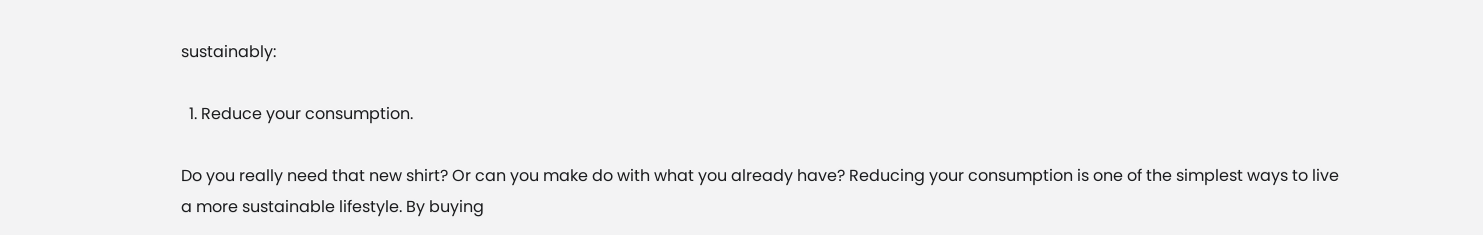sustainably:

  1. Reduce your consumption.

Do you really need that new shirt? Or can you make do with what you already have? Reducing your consumption is one of the simplest ways to live a more sustainable lifestyle. By buying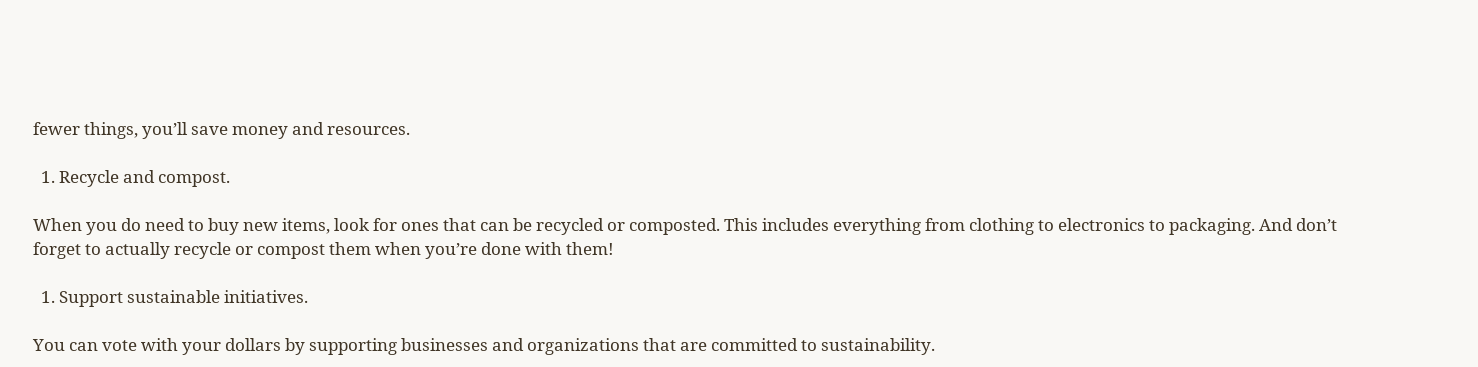fewer things, you’ll save money and resources.

  1. Recycle and compost.

When you do need to buy new items, look for ones that can be recycled or composted. This includes everything from clothing to electronics to packaging. And don’t forget to actually recycle or compost them when you’re done with them!

  1. Support sustainable initiatives.

You can vote with your dollars by supporting businesses and organizations that are committed to sustainability.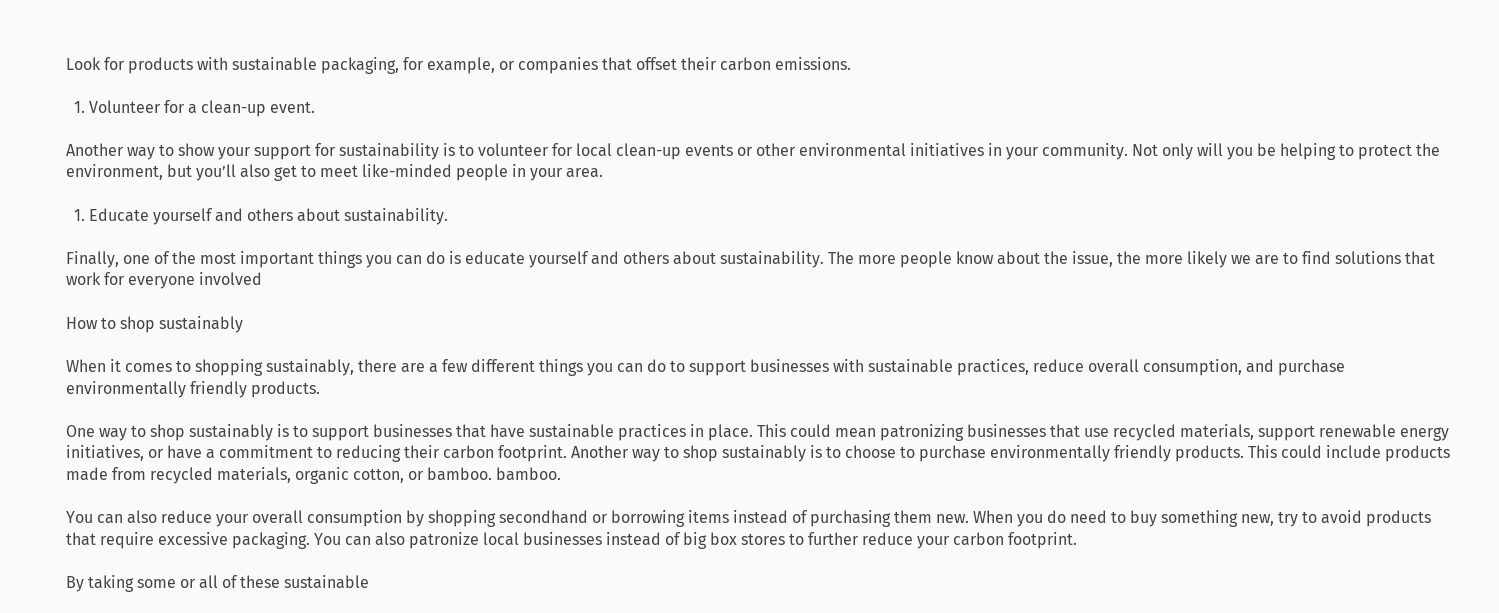Look for products with sustainable packaging, for example, or companies that offset their carbon emissions.

  1. Volunteer for a clean-up event.

Another way to show your support for sustainability is to volunteer for local clean-up events or other environmental initiatives in your community. Not only will you be helping to protect the environment, but you’ll also get to meet like-minded people in your area.

  1. Educate yourself and others about sustainability.

Finally, one of the most important things you can do is educate yourself and others about sustainability. The more people know about the issue, the more likely we are to find solutions that work for everyone involved

How to shop sustainably

When it comes to shopping sustainably, there are a few different things you can do to support businesses with sustainable practices, reduce overall consumption, and purchase environmentally friendly products.

One way to shop sustainably is to support businesses that have sustainable practices in place. This could mean patronizing businesses that use recycled materials, support renewable energy initiatives, or have a commitment to reducing their carbon footprint. Another way to shop sustainably is to choose to purchase environmentally friendly products. This could include products made from recycled materials, organic cotton, or bamboo. bamboo.

You can also reduce your overall consumption by shopping secondhand or borrowing items instead of purchasing them new. When you do need to buy something new, try to avoid products that require excessive packaging. You can also patronize local businesses instead of big box stores to further reduce your carbon footprint.

By taking some or all of these sustainable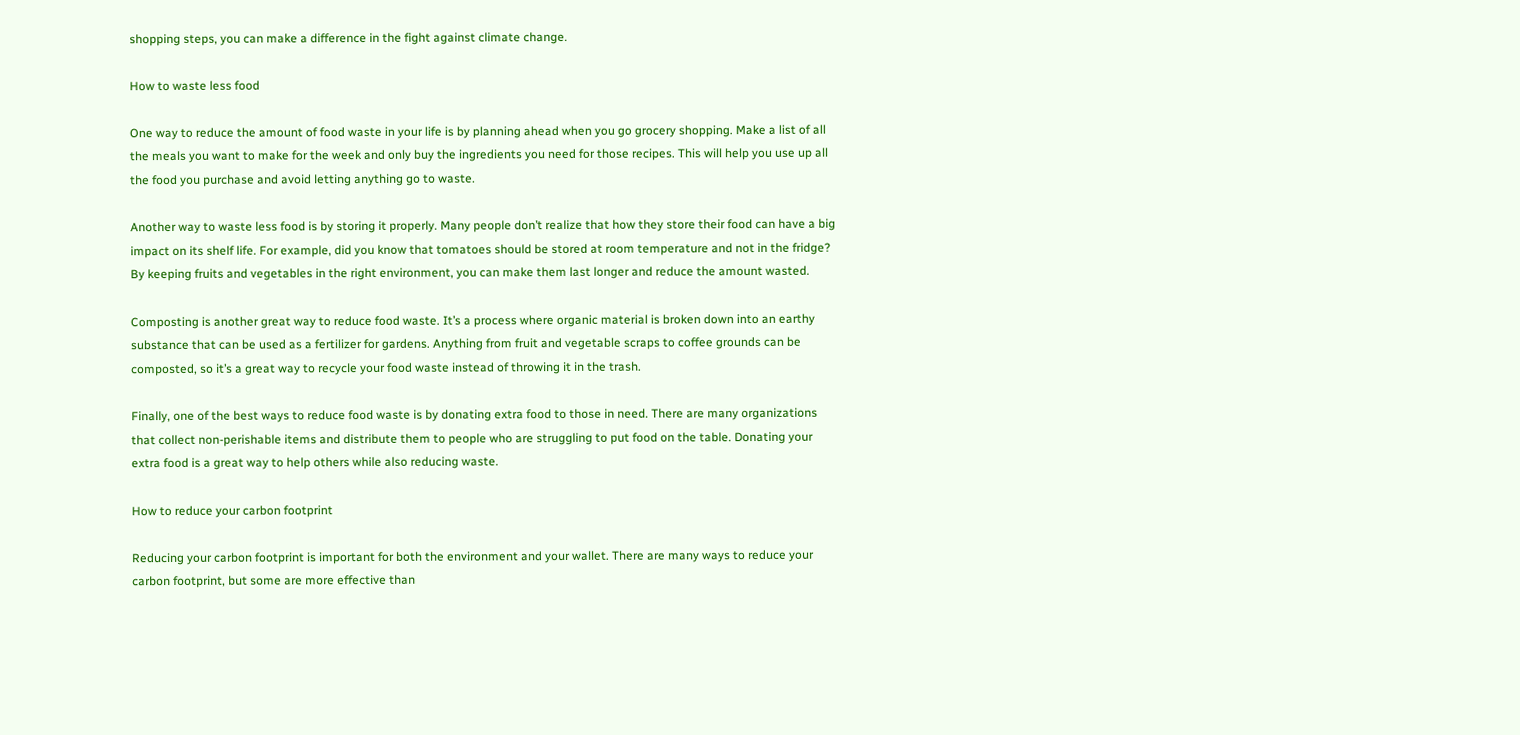shopping steps, you can make a difference in the fight against climate change.

How to waste less food

One way to reduce the amount of food waste in your life is by planning ahead when you go grocery shopping. Make a list of all the meals you want to make for the week and only buy the ingredients you need for those recipes. This will help you use up all the food you purchase and avoid letting anything go to waste.

Another way to waste less food is by storing it properly. Many people don’t realize that how they store their food can have a big impact on its shelf life. For example, did you know that tomatoes should be stored at room temperature and not in the fridge? By keeping fruits and vegetables in the right environment, you can make them last longer and reduce the amount wasted.

Composting is another great way to reduce food waste. It’s a process where organic material is broken down into an earthy substance that can be used as a fertilizer for gardens. Anything from fruit and vegetable scraps to coffee grounds can be composted, so it’s a great way to recycle your food waste instead of throwing it in the trash.

Finally, one of the best ways to reduce food waste is by donating extra food to those in need. There are many organizations that collect non-perishable items and distribute them to people who are struggling to put food on the table. Donating your extra food is a great way to help others while also reducing waste.

How to reduce your carbon footprint

Reducing your carbon footprint is important for both the environment and your wallet. There are many ways to reduce your carbon footprint, but some are more effective than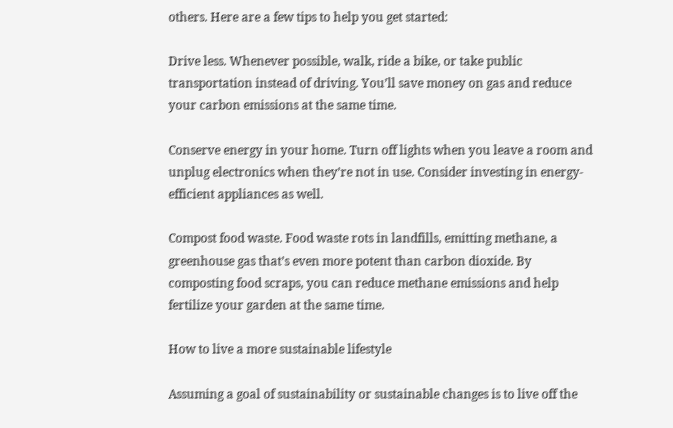others. Here are a few tips to help you get started:

Drive less. Whenever possible, walk, ride a bike, or take public transportation instead of driving. You’ll save money on gas and reduce your carbon emissions at the same time.

Conserve energy in your home. Turn off lights when you leave a room and unplug electronics when they’re not in use. Consider investing in energy-efficient appliances as well.

Compost food waste. Food waste rots in landfills, emitting methane, a greenhouse gas that’s even more potent than carbon dioxide. By composting food scraps, you can reduce methane emissions and help fertilize your garden at the same time.

How to live a more sustainable lifestyle

Assuming a goal of sustainability or sustainable changes is to live off the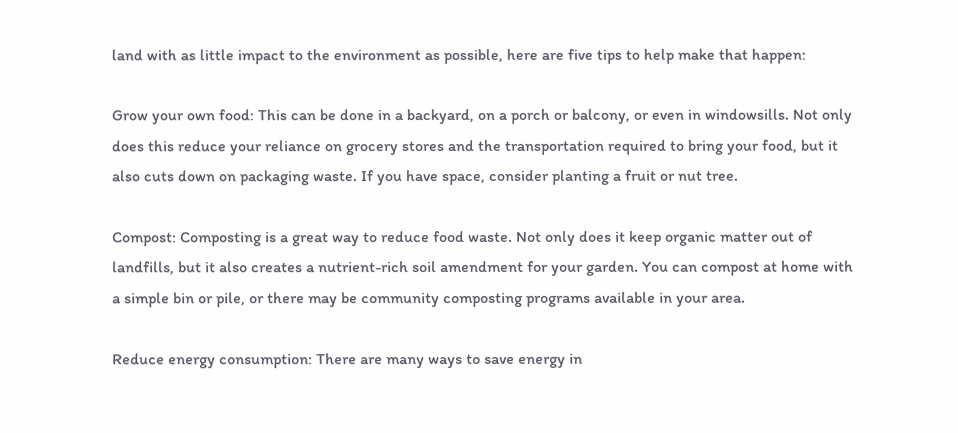land with as little impact to the environment as possible, here are five tips to help make that happen:

Grow your own food: This can be done in a backyard, on a porch or balcony, or even in windowsills. Not only does this reduce your reliance on grocery stores and the transportation required to bring your food, but it also cuts down on packaging waste. If you have space, consider planting a fruit or nut tree.

Compost: Composting is a great way to reduce food waste. Not only does it keep organic matter out of landfills, but it also creates a nutrient-rich soil amendment for your garden. You can compost at home with a simple bin or pile, or there may be community composting programs available in your area.

Reduce energy consumption: There are many ways to save energy in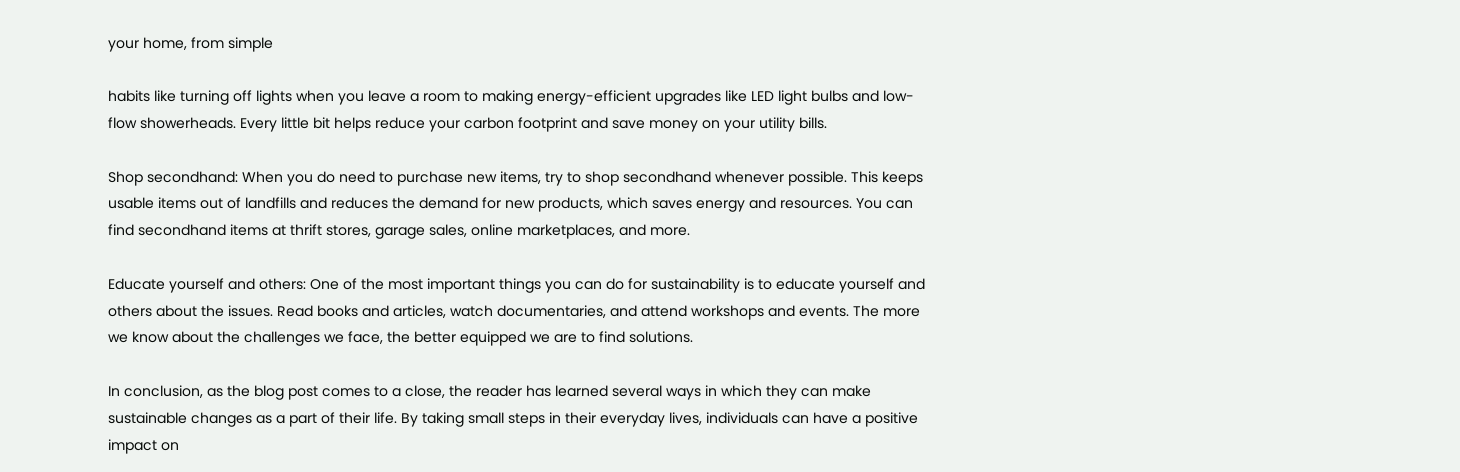your home, from simple

habits like turning off lights when you leave a room to making energy-efficient upgrades like LED light bulbs and low-flow showerheads. Every little bit helps reduce your carbon footprint and save money on your utility bills.

Shop secondhand: When you do need to purchase new items, try to shop secondhand whenever possible. This keeps usable items out of landfills and reduces the demand for new products, which saves energy and resources. You can find secondhand items at thrift stores, garage sales, online marketplaces, and more.

Educate yourself and others: One of the most important things you can do for sustainability is to educate yourself and others about the issues. Read books and articles, watch documentaries, and attend workshops and events. The more we know about the challenges we face, the better equipped we are to find solutions.

In conclusion, as the blog post comes to a close, the reader has learned several ways in which they can make sustainable changes as a part of their life. By taking small steps in their everyday lives, individuals can have a positive impact on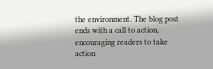the environment. The blog post ends with a call to action, encouraging readers to take action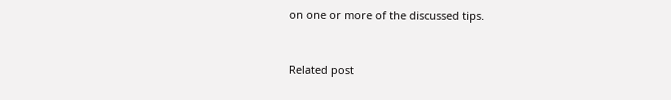on one or more of the discussed tips.


Related post